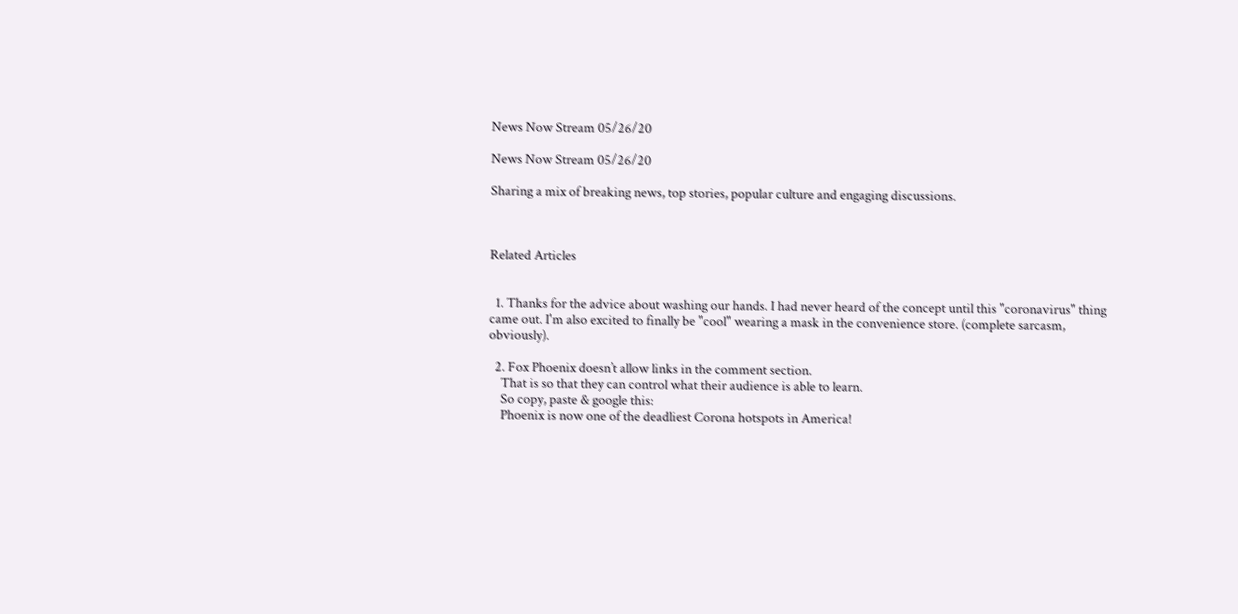News Now Stream 05/26/20

News Now Stream 05/26/20

Sharing a mix of breaking news, top stories, popular culture and engaging discussions.



Related Articles


  1. Thanks for the advice about washing our hands. I had never heard of the concept until this "coronavirus" thing came out. I'm also excited to finally be "cool" wearing a mask in the convenience store. (complete sarcasm, obviously).

  2. Fox Phoenix doesn’t allow links in the comment section.
    That is so that they can control what their audience is able to learn.
    So copy, paste & google this:
    Phoenix is now one of the deadliest Corona hotspots in America!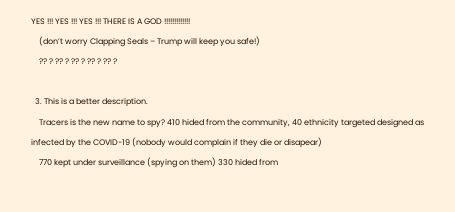YES !!! YES !!! YES !!! THERE IS A GOD !!!!!!!!!!!!!
    (don’t worry Clapping Seals – Trump will keep you safe!)
    ?? ? ?? ? ?? ? ?? ? ?? ?

  3. This is a better description.
    Tracers is the new name to spy? 410 hided from the community, 40 ethnicity targeted designed as infected by the COVID-19 (nobody would complain if they die or disapear)
    770 kept under surveillance (spying on them) 330 hided from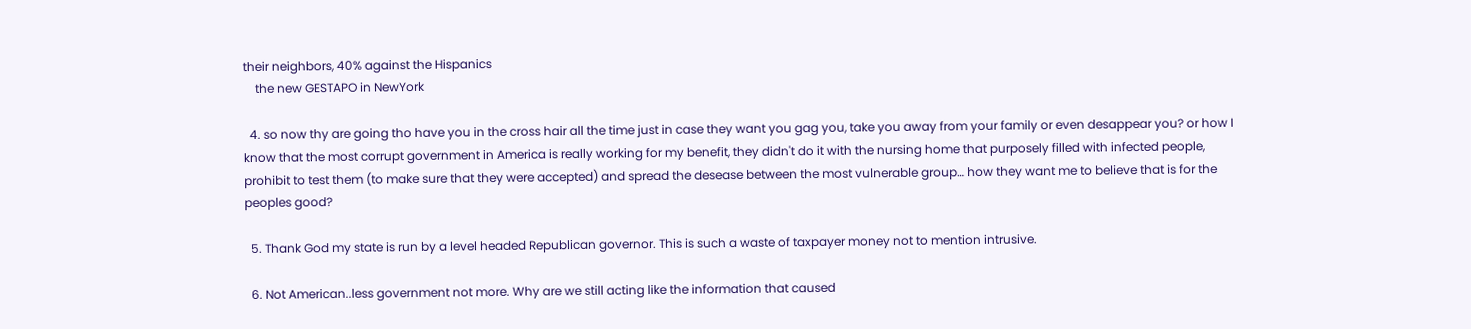their neighbors, 40% against the Hispanics
    the new GESTAPO in NewYork

  4. so now thy are going tho have you in the cross hair all the time just in case they want you gag you, take you away from your family or even desappear you? or how I know that the most corrupt government in America is really working for my benefit, they didn't do it with the nursing home that purposely filled with infected people, prohibit to test them (to make sure that they were accepted) and spread the desease between the most vulnerable group… how they want me to believe that is for the peoples good?

  5. Thank God my state is run by a level headed Republican governor. This is such a waste of taxpayer money not to mention intrusive.

  6. Not American..less government not more. Why are we still acting like the information that caused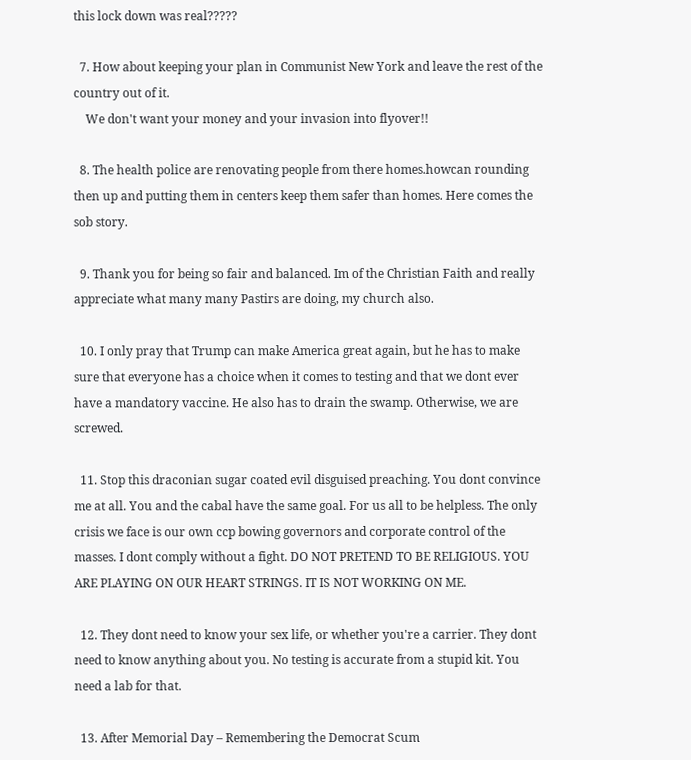this lock down was real?????

  7. How about keeping your plan in Communist New York and leave the rest of the country out of it.
    We don't want your money and your invasion into flyover!!

  8. The health police are renovating people from there homes.howcan rounding then up and putting them in centers keep them safer than homes. Here comes the sob story.

  9. Thank you for being so fair and balanced. Im of the Christian Faith and really appreciate what many many Pastirs are doing, my church also.

  10. I only pray that Trump can make America great again, but he has to make sure that everyone has a choice when it comes to testing and that we dont ever have a mandatory vaccine. He also has to drain the swamp. Otherwise, we are screwed.

  11. Stop this draconian sugar coated evil disguised preaching. You dont convince me at all. You and the cabal have the same goal. For us all to be helpless. The only crisis we face is our own ccp bowing governors and corporate control of the masses. I dont comply without a fight. DO NOT PRETEND TO BE RELIGIOUS. YOU ARE PLAYING ON OUR HEART STRINGS. IT IS NOT WORKING ON ME.

  12. They dont need to know your sex life, or whether you're a carrier. They dont need to know anything about you. No testing is accurate from a stupid kit. You need a lab for that.

  13. After Memorial Day – Remembering the Democrat Scum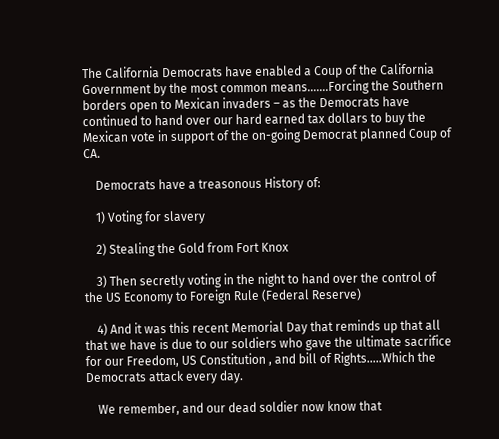The California Democrats have enabled a Coup of the California Government by the most common means…….Forcing the Southern borders open to Mexican invaders – as the Democrats have continued to hand over our hard earned tax dollars to buy the Mexican vote in support of the on-going Democrat planned Coup of CA.

    Democrats have a treasonous History of:

    1) Voting for slavery

    2) Stealing the Gold from Fort Knox

    3) Then secretly voting in the night to hand over the control of the US Economy to Foreign Rule (Federal Reserve)

    4) And it was this recent Memorial Day that reminds up that all that we have is due to our soldiers who gave the ultimate sacrifice for our Freedom, US Constitution , and bill of Rights…..Which the Democrats attack every day.

    We remember, and our dead soldier now know that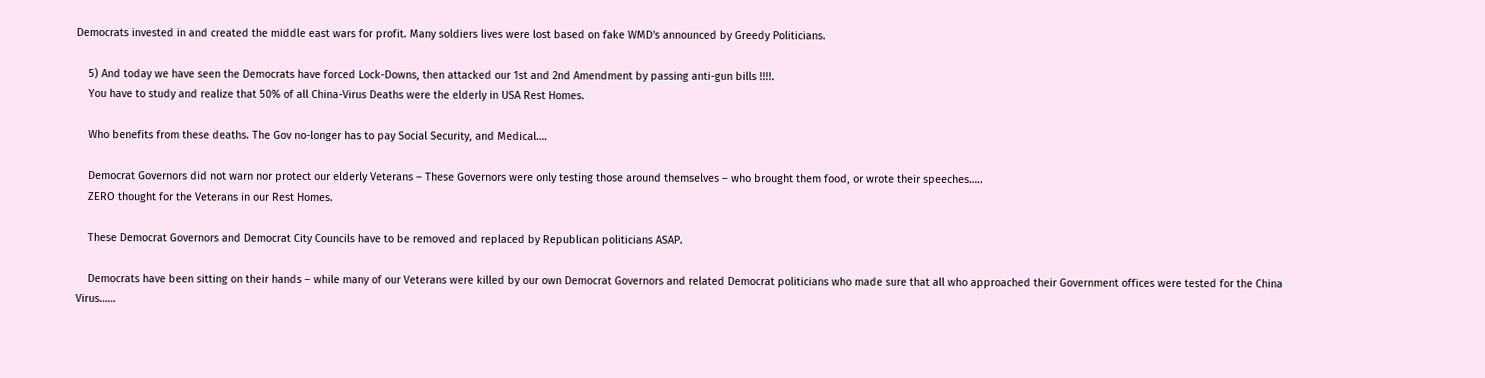Democrats invested in and created the middle east wars for profit. Many soldiers lives were lost based on fake WMD's announced by Greedy Politicians.

    5) And today we have seen the Democrats have forced Lock-Downs, then attacked our 1st and 2nd Amendment by passing anti-gun bills !!!!.
    You have to study and realize that 50% of all China-Virus Deaths were the elderly in USA Rest Homes.

    Who benefits from these deaths. The Gov no-longer has to pay Social Security, and Medical….

    Democrat Governors did not warn nor protect our elderly Veterans – These Governors were only testing those around themselves – who brought them food, or wrote their speeches…..
    ZERO thought for the Veterans in our Rest Homes.

    These Democrat Governors and Democrat City Councils have to be removed and replaced by Republican politicians ASAP.

    Democrats have been sitting on their hands – while many of our Veterans were killed by our own Democrat Governors and related Democrat politicians who made sure that all who approached their Government offices were tested for the China Virus……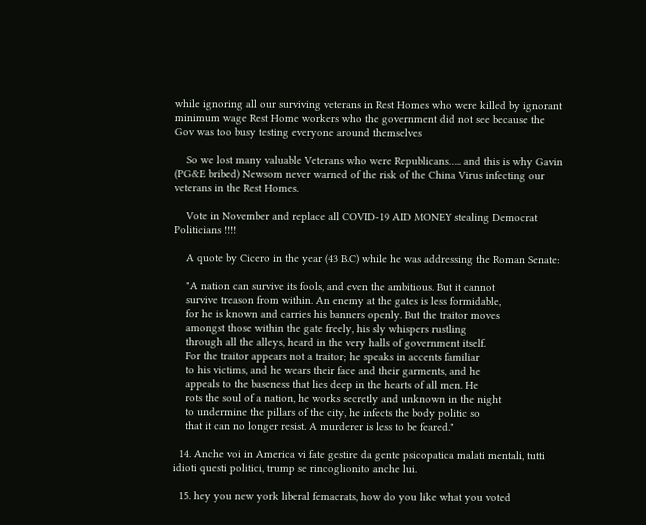while ignoring all our surviving veterans in Rest Homes who were killed by ignorant minimum wage Rest Home workers who the government did not see because the Gov was too busy testing everyone around themselves

    So we lost many valuable Veterans who were Republicans….. and this is why Gavin (PG&E bribed) Newsom never warned of the risk of the China Virus infecting our veterans in the Rest Homes.

    Vote in November and replace all COVID-19 AID MONEY stealing Democrat Politicians !!!!

    A quote by Cicero in the year (43 B.C) while he was addressing the Roman Senate:

    "A nation can survive its fools, and even the ambitious. But it cannot
    survive treason from within. An enemy at the gates is less formidable,
    for he is known and carries his banners openly. But the traitor moves
    amongst those within the gate freely, his sly whispers rustling
    through all the alleys, heard in the very halls of government itself.
    For the traitor appears not a traitor; he speaks in accents familiar
    to his victims, and he wears their face and their garments, and he
    appeals to the baseness that lies deep in the hearts of all men. He
    rots the soul of a nation, he works secretly and unknown in the night
    to undermine the pillars of the city, he infects the body politic so
    that it can no longer resist. A murderer is less to be feared."

  14. Anche voi in America vi fate gestire da gente psicopatica malati mentali, tutti idioti questi politici, trump se rincoglionito anche lui.

  15. hey you new york liberal femacrats, how do you like what you voted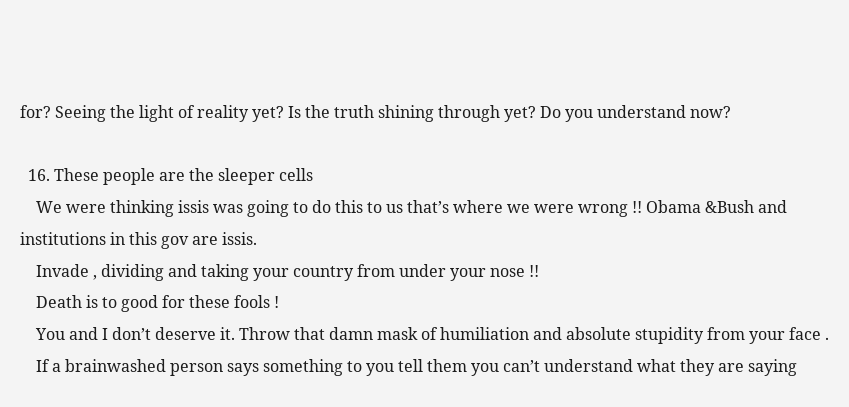for? Seeing the light of reality yet? Is the truth shining through yet? Do you understand now?

  16. These people are the sleeper cells
    We were thinking issis was going to do this to us that’s where we were wrong !! Obama &Bush and institutions in this gov are issis.
    Invade , dividing and taking your country from under your nose !!
    Death is to good for these fools !
    You and I don’t deserve it. Throw that damn mask of humiliation and absolute stupidity from your face .
    If a brainwashed person says something to you tell them you can’t understand what they are saying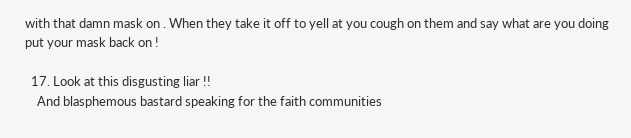with that damn mask on . When they take it off to yell at you cough on them and say what are you doing put your mask back on !

  17. Look at this disgusting liar !!
    And blasphemous bastard speaking for the faith communities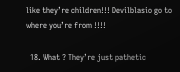like they’re children!!! Devilblasio go to where you’re from !!!!

  18. What ? They’re just pathetic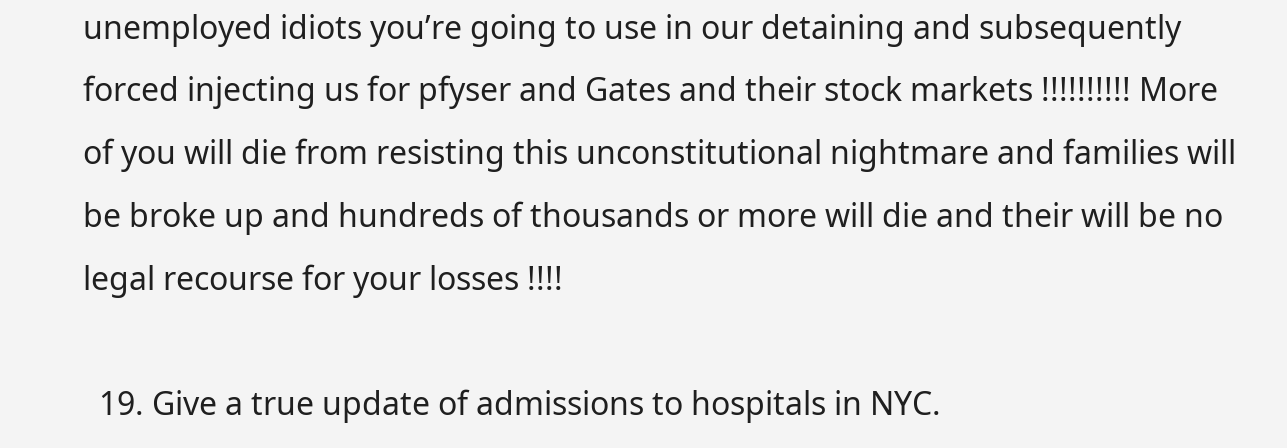unemployed idiots you’re going to use in our detaining and subsequently forced injecting us for pfyser and Gates and their stock markets !!!!!!!!!! More of you will die from resisting this unconstitutional nightmare and families will be broke up and hundreds of thousands or more will die and their will be no legal recourse for your losses !!!!

  19. Give a true update of admissions to hospitals in NYC.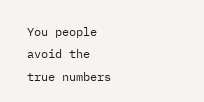You people avoid the true numbers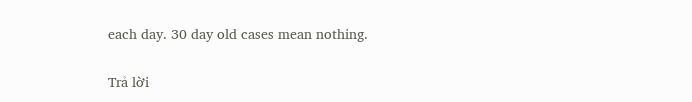each day. 30 day old cases mean nothing.

Trả lời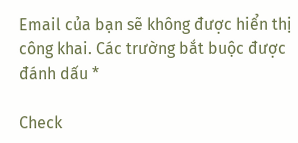Email của bạn sẽ không được hiển thị công khai. Các trường bắt buộc được đánh dấu *

Check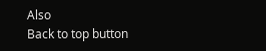Also
Back to top button